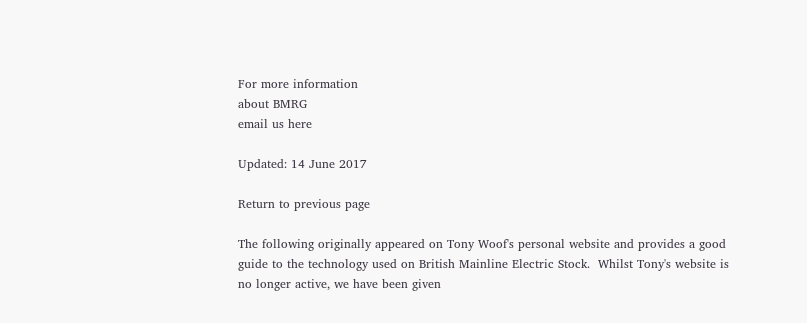For more information
about BMRG
email us here

Updated: 14 June 2017

Return to previous page

The following originally appeared on Tony Woof's personal website and provides a good guide to the technology used on British Mainline Electric Stock.  Whilst Tony's website is no longer active, we have been given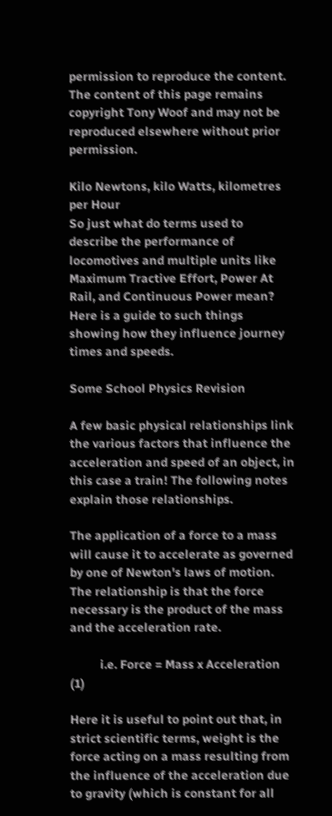permission to reproduce the content.  The content of this page remains copyright Tony Woof and may not be reproduced elsewhere without prior permission.

Kilo Newtons, kilo Watts, kilometres per Hour
So just what do terms used to describe the performance of locomotives and multiple units like Maximum Tractive Effort, Power At Rail, and Continuous Power mean? Here is a guide to such things showing how they influence journey times and speeds.

Some School Physics Revision

A few basic physical relationships link the various factors that influence the acceleration and speed of an object, in this case a train! The following notes explain those relationships.

The application of a force to a mass will cause it to accelerate as governed by one of Newton's laws of motion. The relationship is that the force necessary is the product of the mass and the acceleration rate.

          i.e. Force = Mass x Acceleration (1)

Here it is useful to point out that, in strict scientific terms, weight is the force acting on a mass resulting from the influence of the acceleration due to gravity (which is constant for all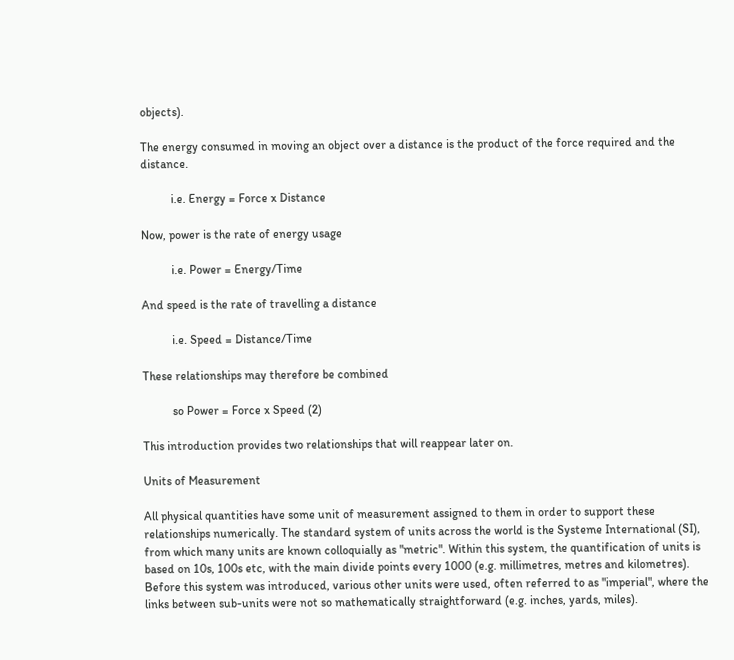objects).

The energy consumed in moving an object over a distance is the product of the force required and the distance.

          i.e. Energy = Force x Distance

Now, power is the rate of energy usage

          i.e. Power = Energy/Time

And speed is the rate of travelling a distance

          i.e. Speed = Distance/Time

These relationships may therefore be combined

          so Power = Force x Speed (2)

This introduction provides two relationships that will reappear later on.

Units of Measurement

All physical quantities have some unit of measurement assigned to them in order to support these relationships numerically. The standard system of units across the world is the Systeme International (SI), from which many units are known colloquially as "metric". Within this system, the quantification of units is based on 10s, 100s etc, with the main divide points every 1000 (e.g. millimetres, metres and kilometres). Before this system was introduced, various other units were used, often referred to as "imperial", where the links between sub-units were not so mathematically straightforward (e.g. inches, yards, miles).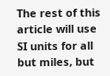The rest of this article will use SI units for all but miles, but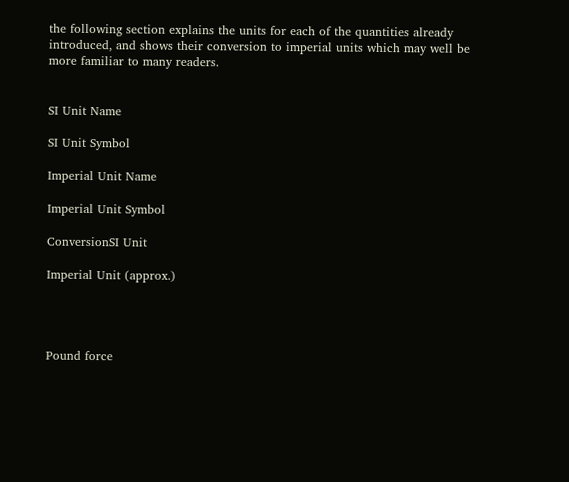the following section explains the units for each of the quantities already introduced, and shows their conversion to imperial units which may well be more familiar to many readers.


SI Unit Name

SI Unit Symbol

Imperial Unit Name

Imperial Unit Symbol

ConversionSI Unit

Imperial Unit (approx.)




Pound force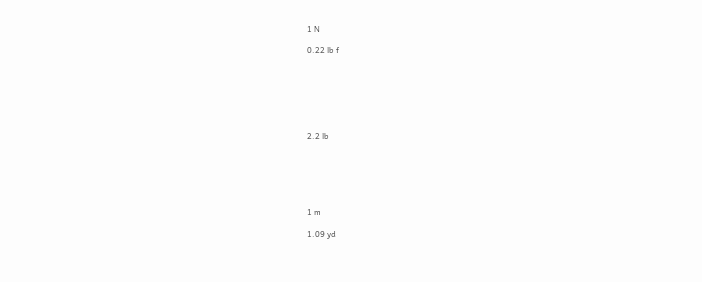1 N

0.22 lb f







2.2 lb






1 m

1.09 yd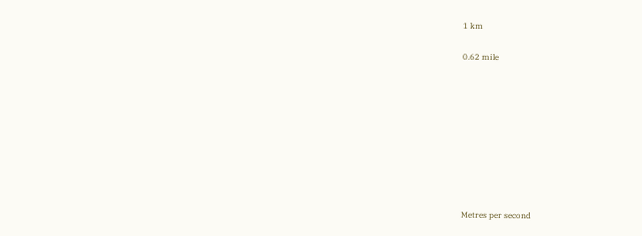1 km

0.62 mile









Metres per second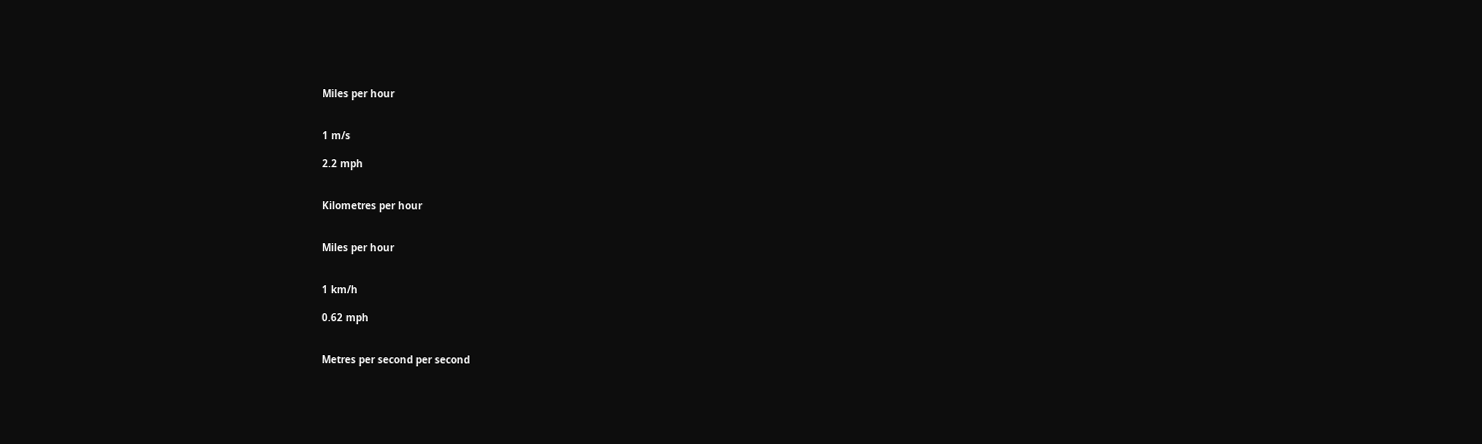Miles per hour


1 m/s

2.2 mph


Kilometres per hour


Miles per hour


1 km/h

0.62 mph


Metres per second per second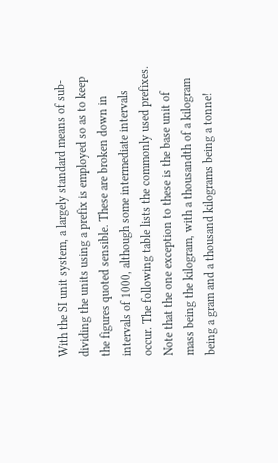With the SI unit system, a largely standard means of sub-dividing the units using a prefix is employed so as to keep the figures quoted sensible. These are broken down in intervals of 1000, although some intermediate intervals occur. The following table lists the commonly used prefixes. Note that the one exception to these is the base unit of mass being the kilogram, with a thousandth of a kilogram being a gram and a thousand kilograms being a tonne!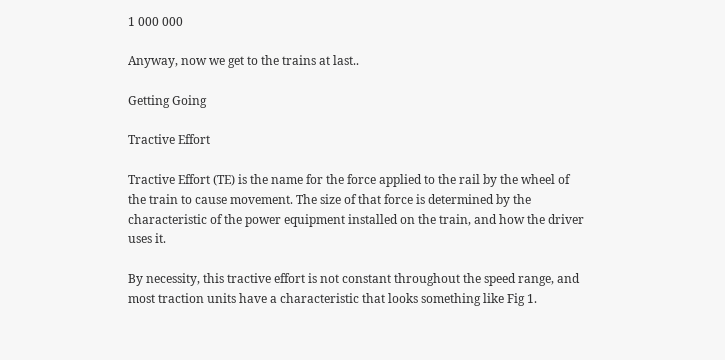1 000 000

Anyway, now we get to the trains at last..

Getting Going

Tractive Effort

Tractive Effort (TE) is the name for the force applied to the rail by the wheel of the train to cause movement. The size of that force is determined by the characteristic of the power equipment installed on the train, and how the driver uses it.

By necessity, this tractive effort is not constant throughout the speed range, and most traction units have a characteristic that looks something like Fig 1.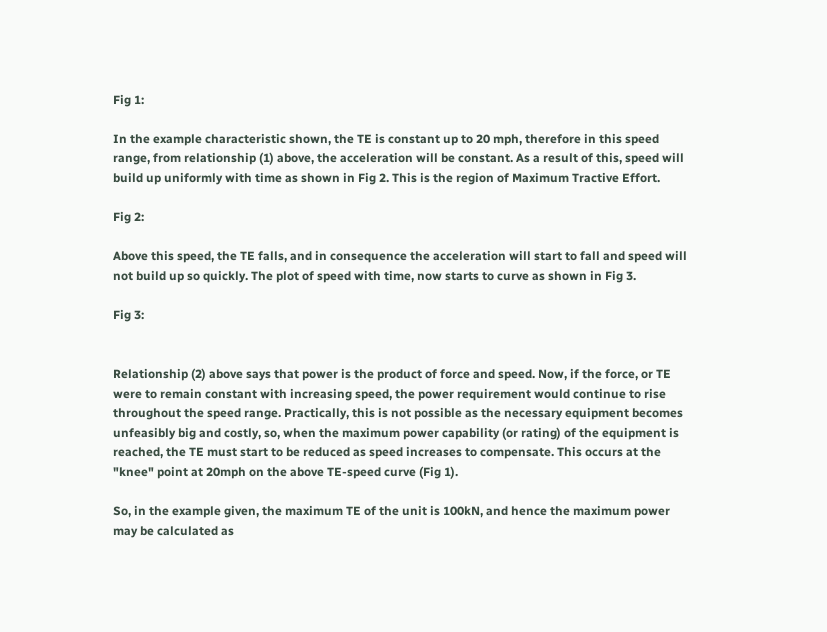Fig 1:

In the example characteristic shown, the TE is constant up to 20 mph, therefore in this speed range, from relationship (1) above, the acceleration will be constant. As a result of this, speed will build up uniformly with time as shown in Fig 2. This is the region of Maximum Tractive Effort.

Fig 2:

Above this speed, the TE falls, and in consequence the acceleration will start to fall and speed will not build up so quickly. The plot of speed with time, now starts to curve as shown in Fig 3.

Fig 3:


Relationship (2) above says that power is the product of force and speed. Now, if the force, or TE were to remain constant with increasing speed, the power requirement would continue to rise throughout the speed range. Practically, this is not possible as the necessary equipment becomes unfeasibly big and costly, so, when the maximum power capability (or rating) of the equipment is reached, the TE must start to be reduced as speed increases to compensate. This occurs at the "knee" point at 20mph on the above TE-speed curve (Fig 1).

So, in the example given, the maximum TE of the unit is 100kN, and hence the maximum power may be calculated as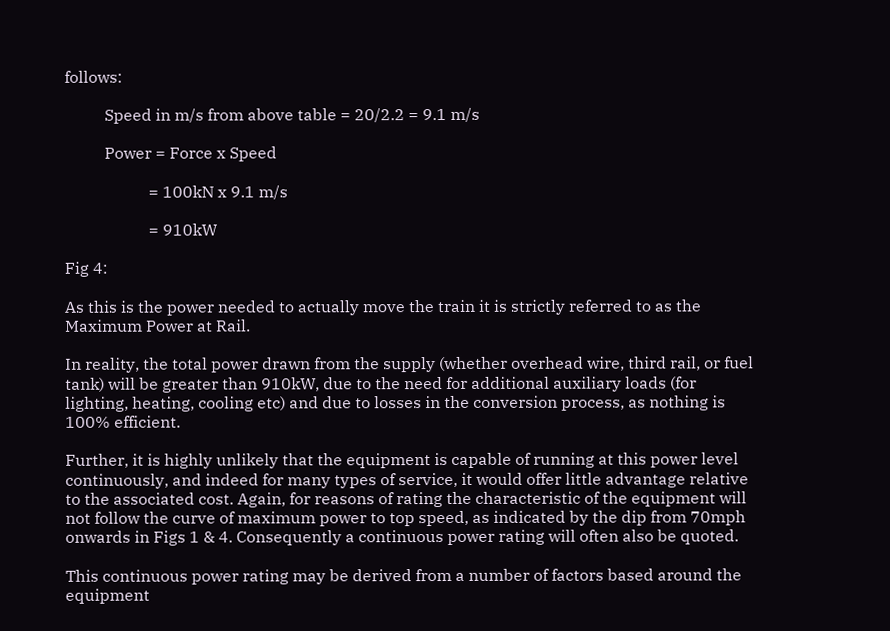follows:

          Speed in m/s from above table = 20/2.2 = 9.1 m/s

          Power = Force x Speed

                     = 100kN x 9.1 m/s

                     = 910kW

Fig 4:

As this is the power needed to actually move the train it is strictly referred to as the Maximum Power at Rail.

In reality, the total power drawn from the supply (whether overhead wire, third rail, or fuel tank) will be greater than 910kW, due to the need for additional auxiliary loads (for lighting, heating, cooling etc) and due to losses in the conversion process, as nothing is 100% efficient.

Further, it is highly unlikely that the equipment is capable of running at this power level continuously, and indeed for many types of service, it would offer little advantage relative to the associated cost. Again, for reasons of rating the characteristic of the equipment will not follow the curve of maximum power to top speed, as indicated by the dip from 70mph onwards in Figs 1 & 4. Consequently a continuous power rating will often also be quoted.

This continuous power rating may be derived from a number of factors based around the equipment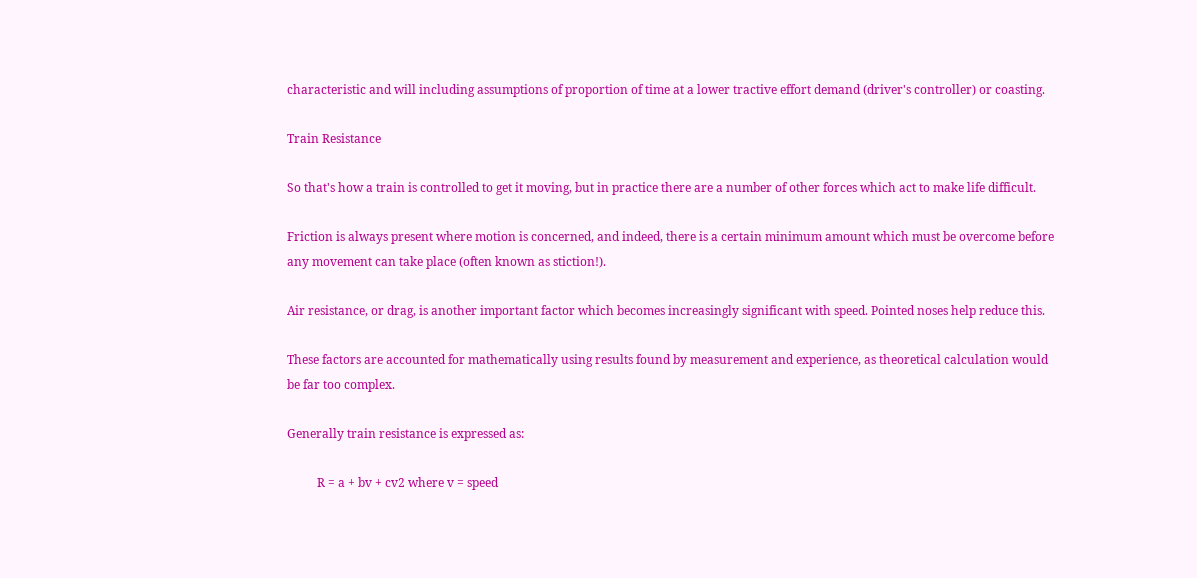characteristic and will including assumptions of proportion of time at a lower tractive effort demand (driver's controller) or coasting.

Train Resistance

So that's how a train is controlled to get it moving, but in practice there are a number of other forces which act to make life difficult.

Friction is always present where motion is concerned, and indeed, there is a certain minimum amount which must be overcome before any movement can take place (often known as stiction!).

Air resistance, or drag, is another important factor which becomes increasingly significant with speed. Pointed noses help reduce this.

These factors are accounted for mathematically using results found by measurement and experience, as theoretical calculation would be far too complex.

Generally train resistance is expressed as:

          R = a + bv + cv2 where v = speed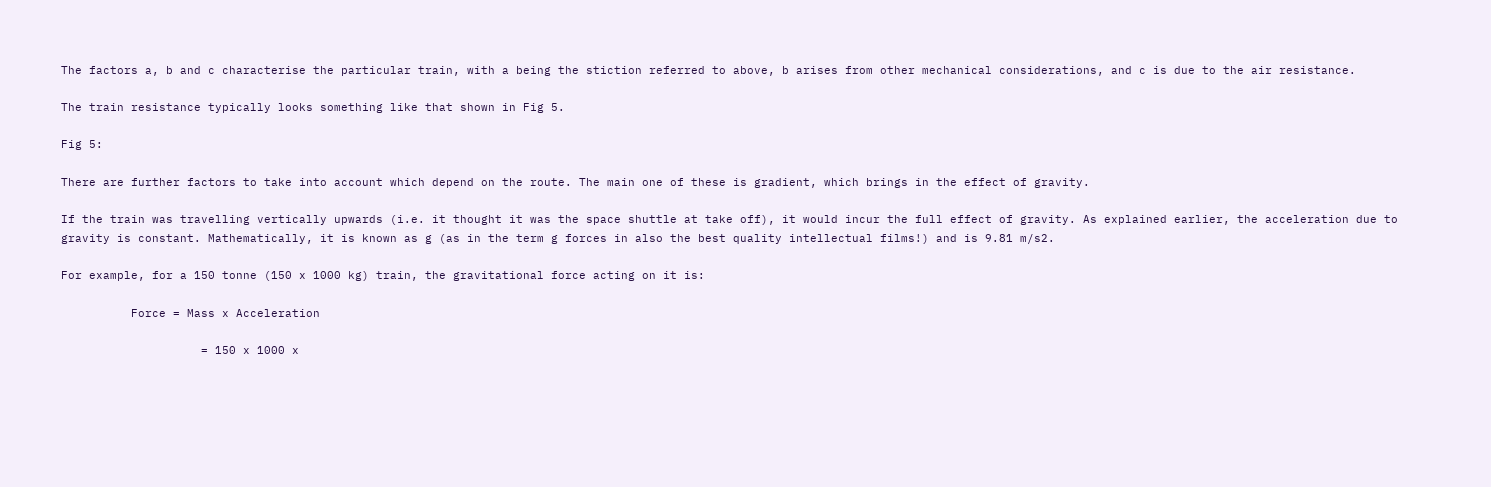The factors a, b and c characterise the particular train, with a being the stiction referred to above, b arises from other mechanical considerations, and c is due to the air resistance.

The train resistance typically looks something like that shown in Fig 5.

Fig 5:

There are further factors to take into account which depend on the route. The main one of these is gradient, which brings in the effect of gravity.

If the train was travelling vertically upwards (i.e. it thought it was the space shuttle at take off), it would incur the full effect of gravity. As explained earlier, the acceleration due to gravity is constant. Mathematically, it is known as g (as in the term g forces in also the best quality intellectual films!) and is 9.81 m/s2.

For example, for a 150 tonne (150 x 1000 kg) train, the gravitational force acting on it is:

          Force = Mass x Acceleration

                    = 150 x 1000 x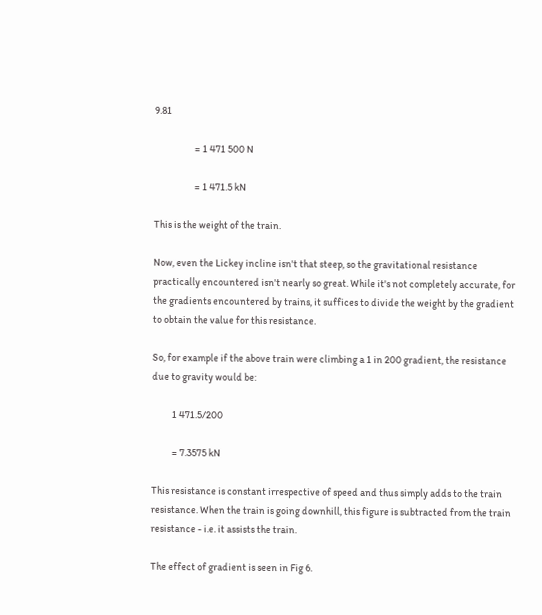9.81

                    = 1 471 500 N

                    = 1 471.5 kN

This is the weight of the train.

Now, even the Lickey incline isn't that steep, so the gravitational resistance practically encountered isn't nearly so great. While it's not completely accurate, for the gradients encountered by trains, it suffices to divide the weight by the gradient to obtain the value for this resistance.

So, for example if the above train were climbing a 1 in 200 gradient, the resistance due to gravity would be:

          1 471.5/200

          = 7.3575 kN

This resistance is constant irrespective of speed and thus simply adds to the train resistance. When the train is going downhill, this figure is subtracted from the train resistance - i.e. it assists the train.

The effect of gradient is seen in Fig 6.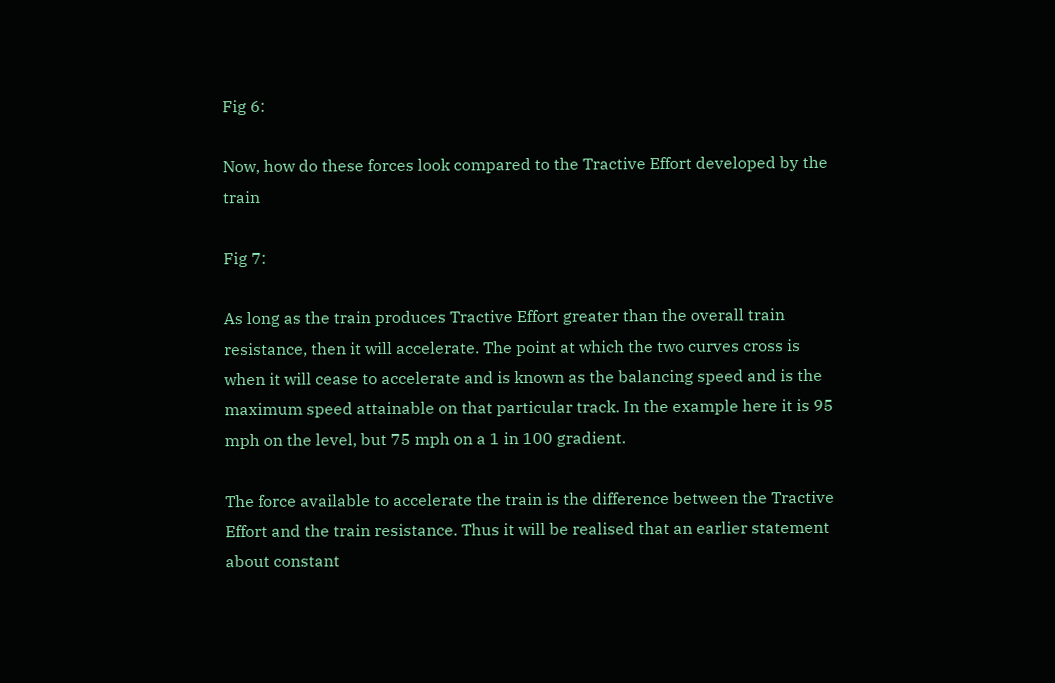Fig 6:

Now, how do these forces look compared to the Tractive Effort developed by the train

Fig 7:

As long as the train produces Tractive Effort greater than the overall train resistance, then it will accelerate. The point at which the two curves cross is when it will cease to accelerate and is known as the balancing speed and is the maximum speed attainable on that particular track. In the example here it is 95 mph on the level, but 75 mph on a 1 in 100 gradient.

The force available to accelerate the train is the difference between the Tractive Effort and the train resistance. Thus it will be realised that an earlier statement about constant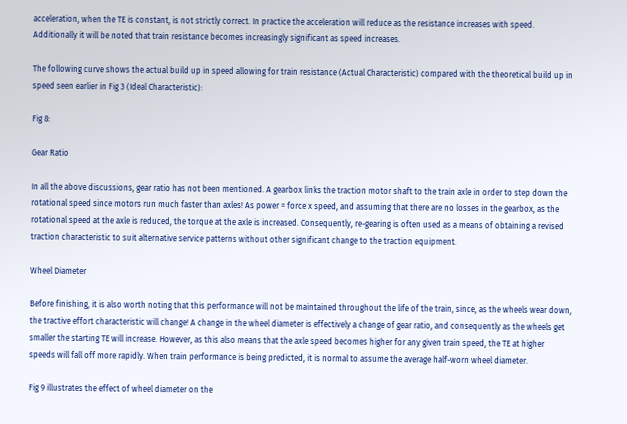acceleration, when the TE is constant, is not strictly correct. In practice the acceleration will reduce as the resistance increases with speed. Additionally it will be noted that train resistance becomes increasingly significant as speed increases.

The following curve shows the actual build up in speed allowing for train resistance (Actual Characteristic) compared with the theoretical build up in speed seen earlier in Fig 3 (Ideal Characteristic):

Fig 8:

Gear Ratio

In all the above discussions, gear ratio has not been mentioned. A gearbox links the traction motor shaft to the train axle in order to step down the rotational speed since motors run much faster than axles! As power = force x speed, and assuming that there are no losses in the gearbox, as the rotational speed at the axle is reduced, the torque at the axle is increased. Consequently, re-gearing is often used as a means of obtaining a revised traction characteristic to suit alternative service patterns without other significant change to the traction equipment.

Wheel Diameter

Before finishing, it is also worth noting that this performance will not be maintained throughout the life of the train, since, as the wheels wear down, the tractive effort characteristic will change! A change in the wheel diameter is effectively a change of gear ratio, and consequently as the wheels get smaller the starting TE will increase. However, as this also means that the axle speed becomes higher for any given train speed, the TE at higher speeds will fall off more rapidly. When train performance is being predicted, it is normal to assume the average half-worn wheel diameter.

Fig 9 illustrates the effect of wheel diameter on the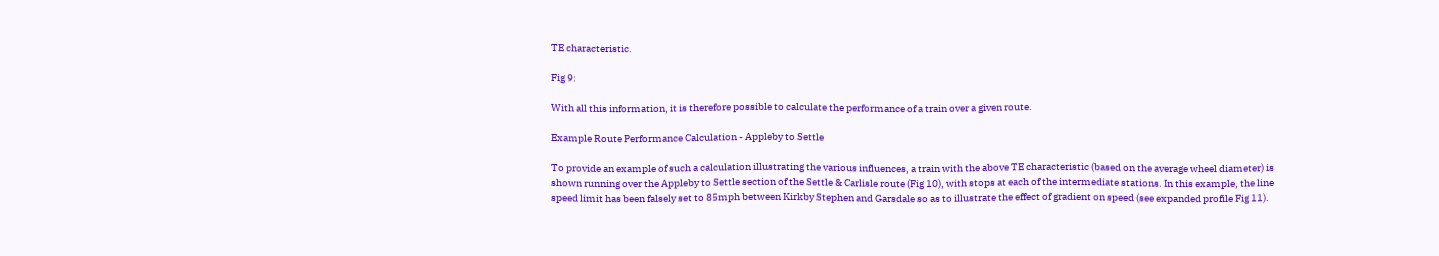TE characteristic.

Fig 9:

With all this information, it is therefore possible to calculate the performance of a train over a given route.

Example Route Performance Calculation - Appleby to Settle

To provide an example of such a calculation illustrating the various influences, a train with the above TE characteristic (based on the average wheel diameter) is shown running over the Appleby to Settle section of the Settle & Carlisle route (Fig 10), with stops at each of the intermediate stations. In this example, the line speed limit has been falsely set to 85mph between Kirkby Stephen and Garsdale so as to illustrate the effect of gradient on speed (see expanded profile Fig 11).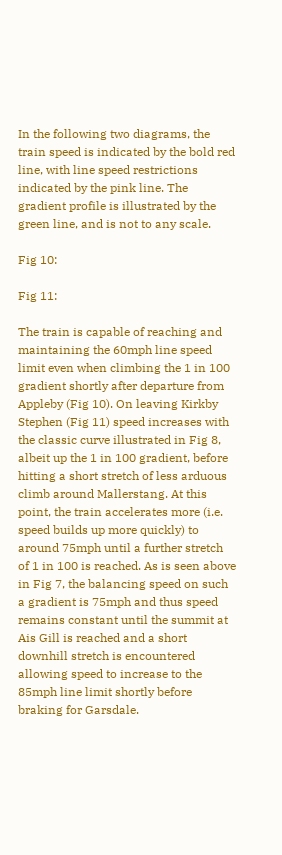In the following two diagrams, the train speed is indicated by the bold red line, with line speed restrictions indicated by the pink line. The gradient profile is illustrated by the green line, and is not to any scale.

Fig 10:

Fig 11:

The train is capable of reaching and maintaining the 60mph line speed limit even when climbing the 1 in 100 gradient shortly after departure from Appleby (Fig 10). On leaving Kirkby Stephen (Fig 11) speed increases with the classic curve illustrated in Fig 8, albeit up the 1 in 100 gradient, before hitting a short stretch of less arduous climb around Mallerstang. At this point, the train accelerates more (i.e. speed builds up more quickly) to around 75mph until a further stretch of 1 in 100 is reached. As is seen above in Fig 7, the balancing speed on such a gradient is 75mph and thus speed remains constant until the summit at Ais Gill is reached and a short downhill stretch is encountered allowing speed to increase to the 85mph line limit shortly before braking for Garsdale.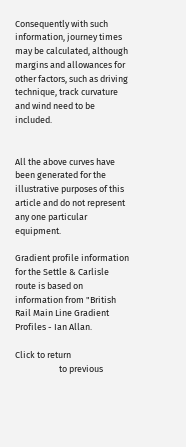Consequently with such information, journey times may be calculated, although margins and allowances for other factors, such as driving technique, track curvature and wind need to be included.


All the above curves have been generated for the illustrative purposes of this article and do not represent any one particular equipment.

Gradient profile information for the Settle & Carlisle route is based on information from "British Rail Main Line Gradient Profiles - Ian Allan.

Click to return
                      to previous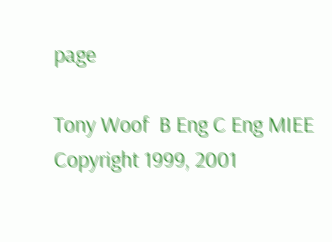page

Tony Woof  B Eng C Eng MIEE
Copyright 1999, 2001